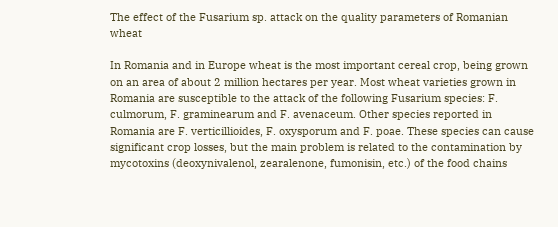The effect of the Fusarium sp. attack on the quality parameters of Romanian wheat

In Romania and in Europe wheat is the most important cereal crop, being grown on an area of about 2 million hectares per year. Most wheat varieties grown in Romania are susceptible to the attack of the following Fusarium species: F. culmorum, F. graminearum and F. avenaceum. Other species reported in Romania are F. verticillioides, F. oxysporum and F. poae. These species can cause significant crop losses, but the main problem is related to the contamination by mycotoxins (deoxynivalenol, zearalenone, fumonisin, etc.) of the food chains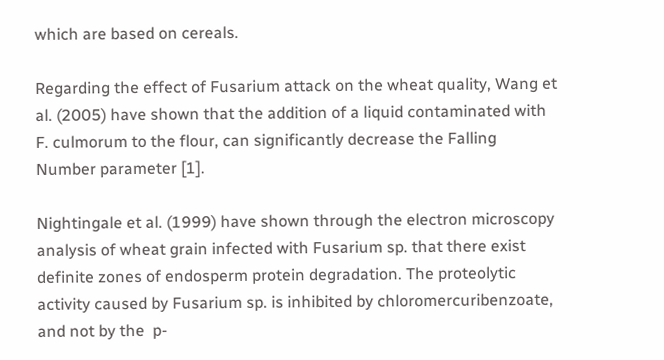which are based on cereals.

Regarding the effect of Fusarium attack on the wheat quality, Wang et al. (2005) have shown that the addition of a liquid contaminated with F. culmorum to the flour, can significantly decrease the Falling Number parameter [1].

Nightingale et al. (1999) have shown through the electron microscopy analysis of wheat grain infected with Fusarium sp. that there exist definite zones of endosperm protein degradation. The proteolytic activity caused by Fusarium sp. is inhibited by chloromercuribenzoate, and not by the  p-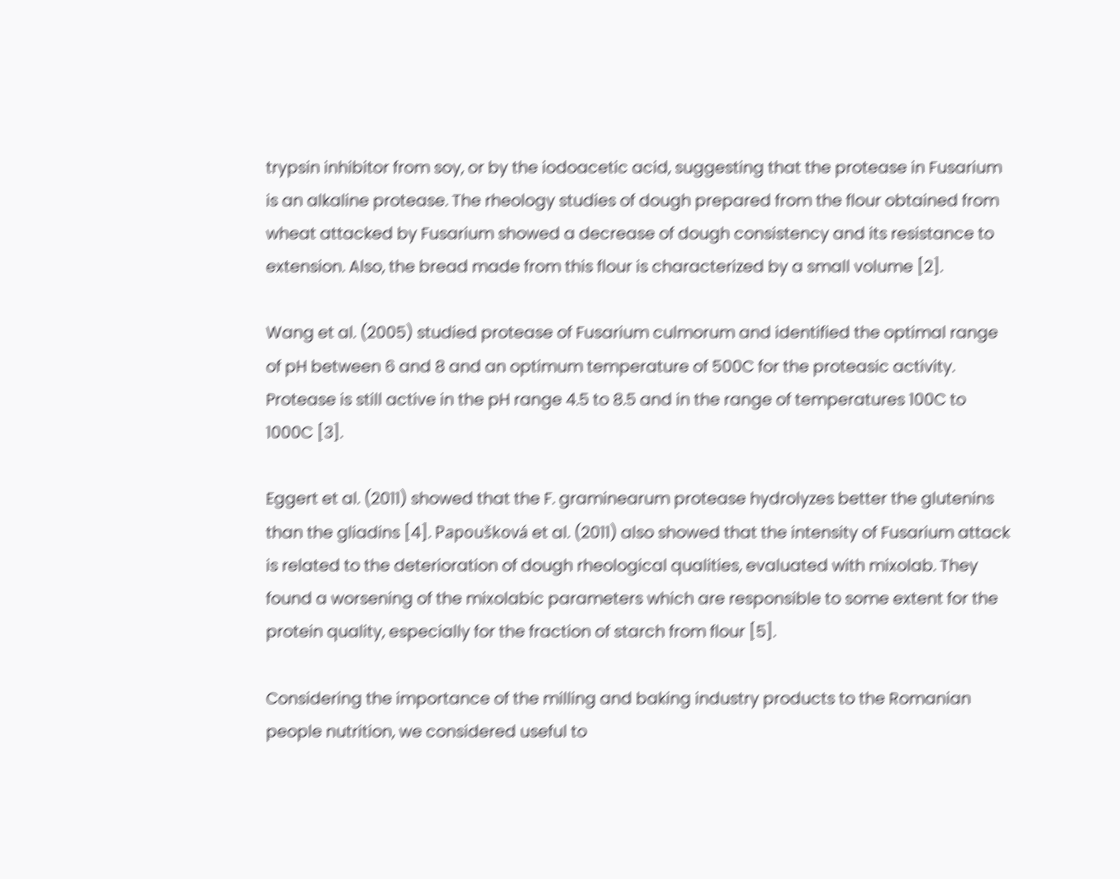trypsin inhibitor from soy, or by the iodoacetic acid, suggesting that the protease in Fusarium is an alkaline protease. The rheology studies of dough prepared from the flour obtained from wheat attacked by Fusarium showed a decrease of dough consistency and its resistance to extension. Also, the bread made from this flour is characterized by a small volume [2].

Wang et al. (2005) studied protease of Fusarium culmorum and identified the optimal range of pH between 6 and 8 and an optimum temperature of 500C for the proteasic activity. Protease is still active in the pH range 4.5 to 8.5 and in the range of temperatures 100C to 1000C [3].

Eggert et al. (2011) showed that the F. graminearum protease hydrolyzes better the glutenins than the gliadins [4]. Papoušková et al. (2011) also showed that the intensity of Fusarium attack is related to the deterioration of dough rheological qualities, evaluated with mixolab. They found a worsening of the mixolabic parameters which are responsible to some extent for the protein quality, especially for the fraction of starch from flour [5].

Considering the importance of the milling and baking industry products to the Romanian people nutrition, we considered useful to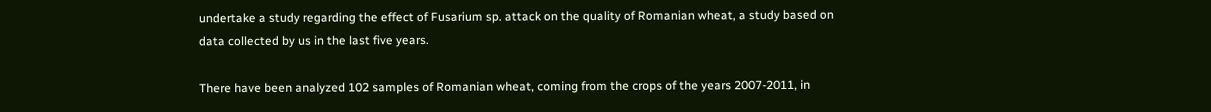undertake a study regarding the effect of Fusarium sp. attack on the quality of Romanian wheat, a study based on data collected by us in the last five years.

There have been analyzed 102 samples of Romanian wheat, coming from the crops of the years 2007-2011, in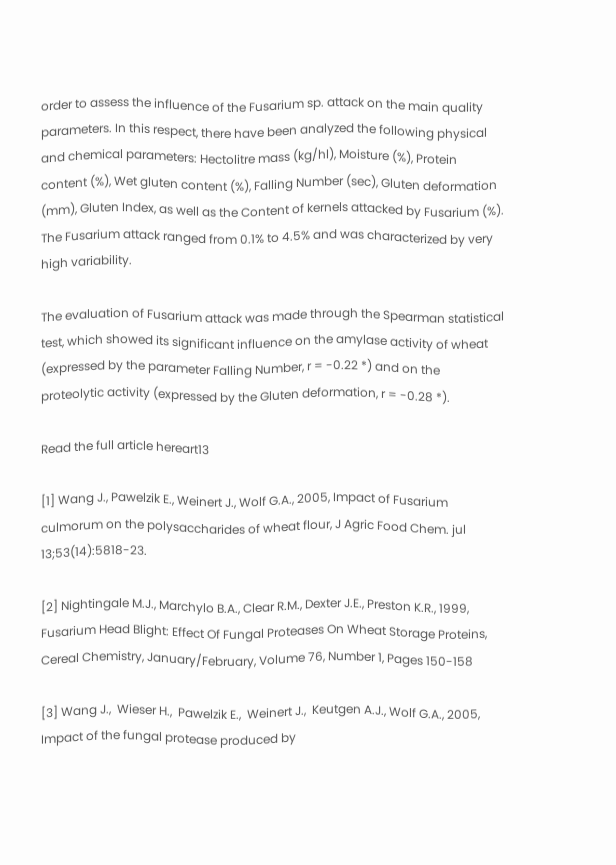order to assess the influence of the Fusarium sp. attack on the main quality parameters. In this respect, there have been analyzed the following physical and chemical parameters: Hectolitre mass (kg/hl), Moisture (%), Protein content (%), Wet gluten content (%), Falling Number (sec), Gluten deformation (mm), Gluten Index, as well as the Content of kernels attacked by Fusarium (%). The Fusarium attack ranged from 0.1% to 4.5% and was characterized by very high variability.

The evaluation of Fusarium attack was made through the Spearman statistical test, which showed its significant influence on the amylase activity of wheat (expressed by the parameter Falling Number, r = -0.22 *) and on the proteolytic activity (expressed by the Gluten deformation, r = -0.28 *).

Read the full article hereart13

[1] Wang J., Pawelzik E., Weinert J., Wolf G.A., 2005, Impact of Fusarium culmorum on the polysaccharides of wheat flour, J Agric Food Chem. jul 13;53(14):5818-23.

[2] Nightingale M.J., Marchylo B.A., Clear R.M., Dexter J.E., Preston K.R., 1999, Fusarium Head Blight: Effect Of Fungal Proteases On Wheat Storage Proteins, Cereal Chemistry, January/February, Volume 76, Number 1, Pages 150-158

[3] Wang J.,  Wieser H.,  Pawelzik E.,  Weinert J.,  Keutgen A.J., Wolf G.A., 2005, Impact of the fungal protease produced by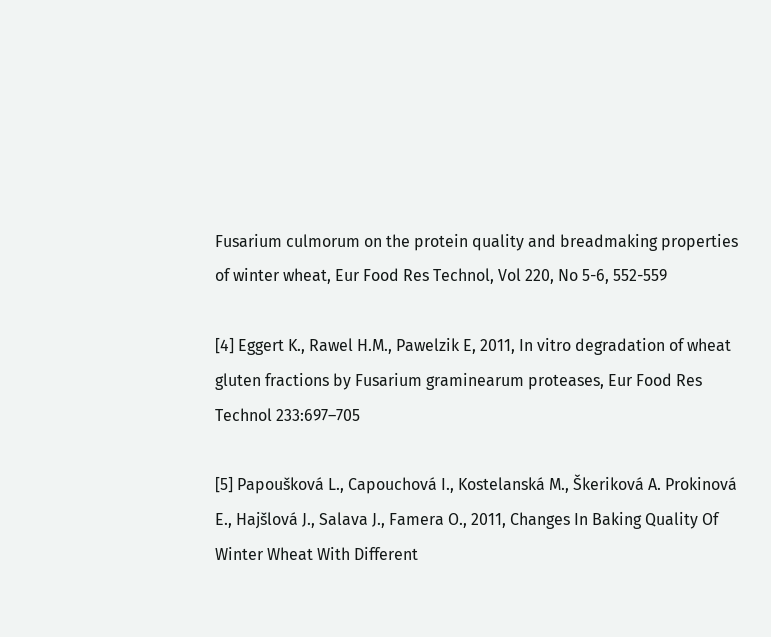Fusarium culmorum on the protein quality and breadmaking properties of winter wheat, Eur Food Res Technol, Vol 220, No 5-6, 552-559

[4] Eggert K., Rawel H.M., Pawelzik E, 2011, In vitro degradation of wheat gluten fractions by Fusarium graminearum proteases, Eur Food Res Technol 233:697–705

[5] Papoušková L., Capouchová I., Kostelanská M., Škeriková A. Prokinová E., Hajšlová J., Salava J., Famera O., 2011, Changes In Baking Quality Of Winter Wheat With Different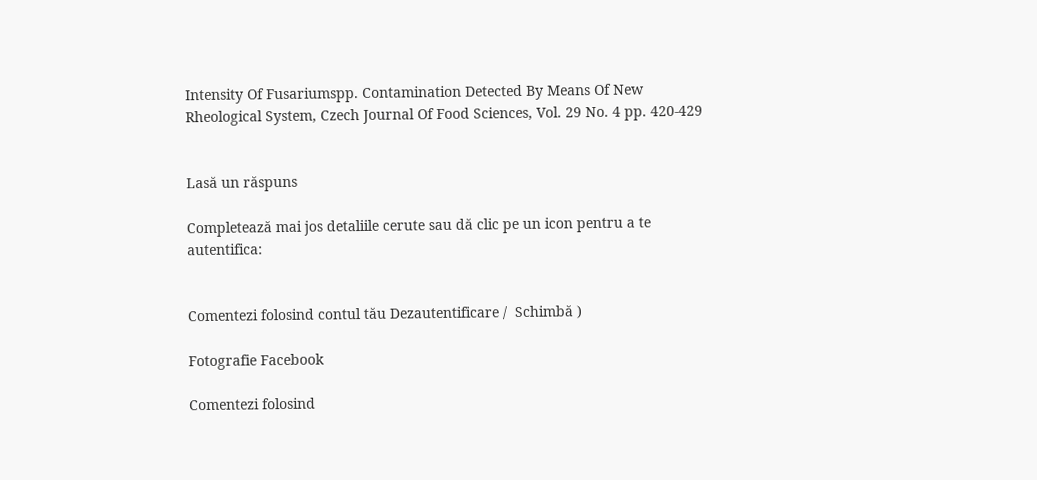Intensity Of Fusariumspp. Contamination Detected By Means Of New Rheological System, Czech Journal Of Food Sciences, Vol. 29 No. 4 pp. 420-429


Lasă un răspuns

Completează mai jos detaliile cerute sau dă clic pe un icon pentru a te autentifica:


Comentezi folosind contul tău Dezautentificare /  Schimbă )

Fotografie Facebook

Comentezi folosind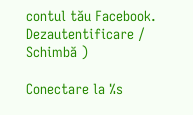contul tău Facebook. Dezautentificare /  Schimbă )

Conectare la %s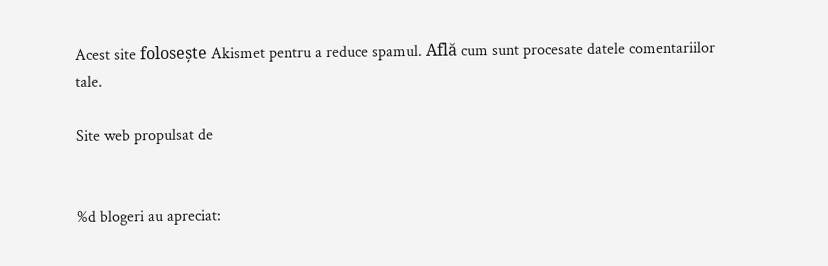Acest site folosește Akismet pentru a reduce spamul. Află cum sunt procesate datele comentariilor tale.

Site web propulsat de


%d blogeri au apreciat: